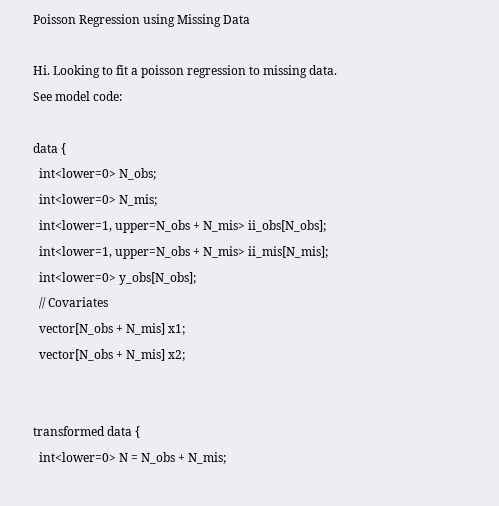Poisson Regression using Missing Data

Hi. Looking to fit a poisson regression to missing data.
See model code:

data {
  int<lower=0> N_obs;
  int<lower=0> N_mis;
  int<lower=1, upper=N_obs + N_mis> ii_obs[N_obs];
  int<lower=1, upper=N_obs + N_mis> ii_mis[N_mis];
  int<lower=0> y_obs[N_obs];
  // Covariates
  vector[N_obs + N_mis] x1;
  vector[N_obs + N_mis] x2;


transformed data {
  int<lower=0> N = N_obs + N_mis;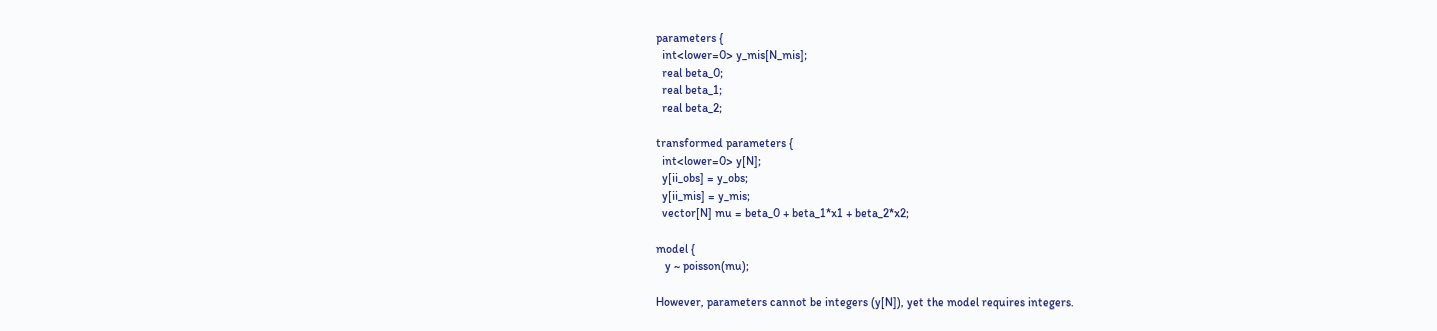parameters {
  int<lower=0> y_mis[N_mis];
  real beta_0;
  real beta_1;
  real beta_2;

transformed parameters {
  int<lower=0> y[N];
  y[ii_obs] = y_obs;
  y[ii_mis] = y_mis;
  vector[N] mu = beta_0 + beta_1*x1 + beta_2*x2;

model {
   y ~ poisson(mu);

However, parameters cannot be integers (y[N]), yet the model requires integers.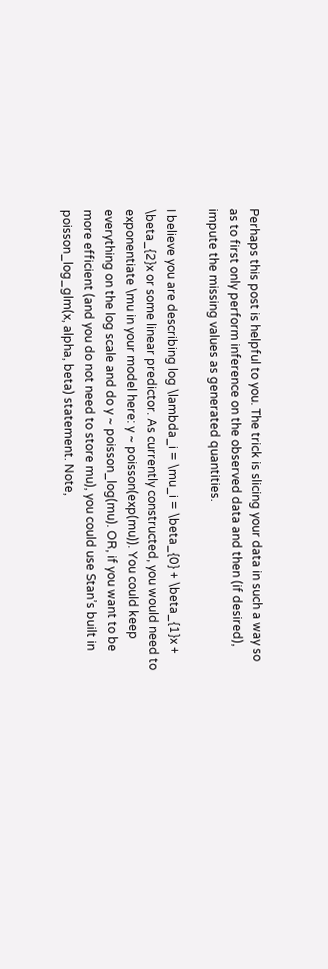Perhaps this post is helpful to you. The trick is slicing your data in such a way so as to first only perform inference on the observed data and then (if desired), impute the missing values as generated quantities.

I believe you are describing log \lambda_i = \mu_i = \beta_{0} + \beta_{1}x + \beta_{2}x or some linear predictor. As currently constructed, you would need to exponentiate \mu in your model here: y ~ poisson(exp(mu)). You could keep everything on the log scale and do y ~ poisson_log(mu). OR, if you want to be more efficient (and you do not need to store mu), you could use Stan’s built in poisson_log_glm(x, alpha, beta) statement. Note,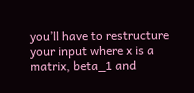you’ll have to restructure your input where x is a matrix, beta_1 and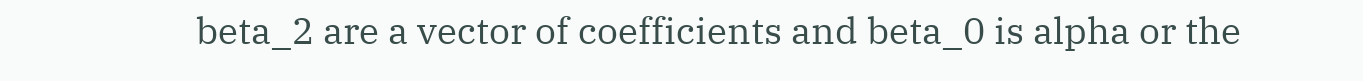beta_2 are a vector of coefficients and beta_0 is alpha or the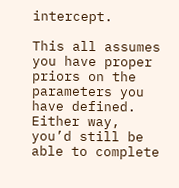intercept.

This all assumes you have proper priors on the parameters you have defined. Either way, you’d still be able to complete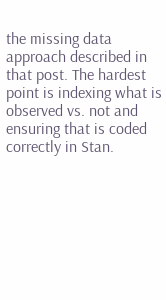the missing data approach described in that post. The hardest point is indexing what is observed vs. not and ensuring that is coded correctly in Stan.